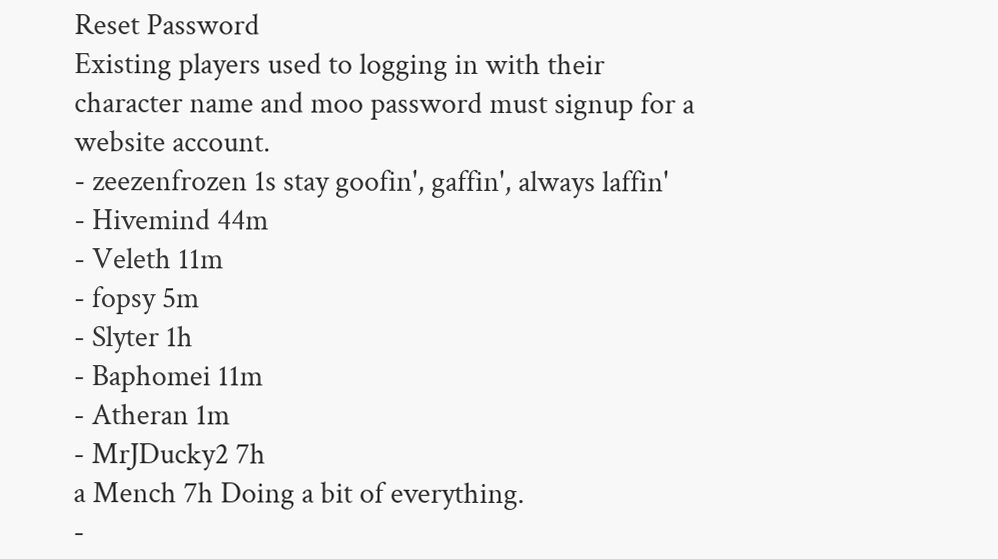Reset Password
Existing players used to logging in with their character name and moo password must signup for a website account.
- zeezenfrozen 1s stay goofin', gaffin', always laffin'
- Hivemind 44m
- Veleth 11m
- fopsy 5m
- Slyter 1h
- Baphomei 11m
- Atheran 1m
- MrJDucky2 7h
a Mench 7h Doing a bit of everything.
-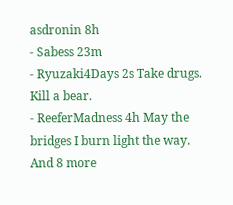asdronin 8h
- Sabess 23m
- Ryuzaki4Days 2s Take drugs. Kill a bear.
- ReeferMadness 4h May the bridges I burn light the way.
And 8 more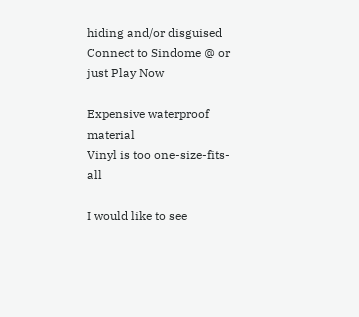hiding and/or disguised
Connect to Sindome @ or just Play Now

Expensive waterproof material
Vinyl is too one-size-fits-all

I would like to see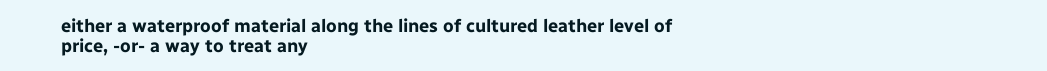either a waterproof material along the lines of cultured leather level of price, -or- a way to treat any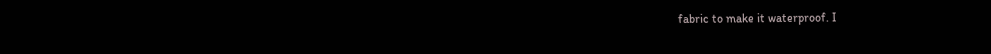fabric to make it waterproof. I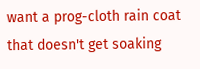want a prog-cloth rain coat that doesn't get soaking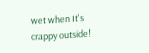wet when It's crappy outside!